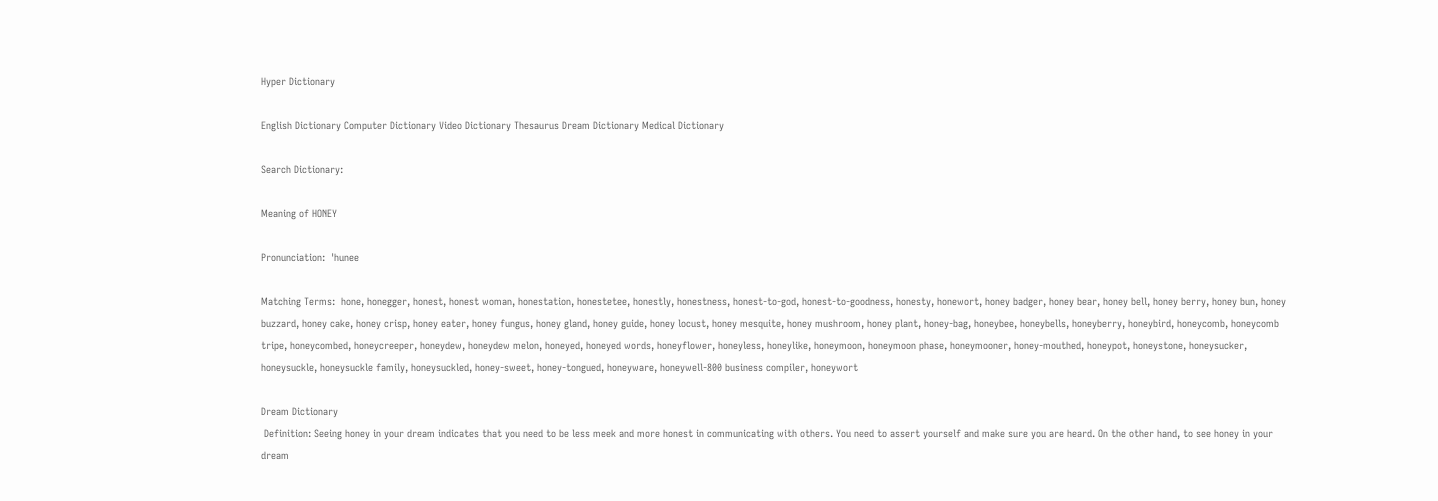Hyper Dictionary

English Dictionary Computer Dictionary Video Dictionary Thesaurus Dream Dictionary Medical Dictionary

Search Dictionary:

Meaning of HONEY

Pronunciation:  'hunee

Matching Terms:  hone, honegger, honest, honest woman, honestation, honestetee, honestly, honestness, honest-to-god, honest-to-goodness, honesty, honewort, honey badger, honey bear, honey bell, honey berry, honey bun, honey buzzard, honey cake, honey crisp, honey eater, honey fungus, honey gland, honey guide, honey locust, honey mesquite, honey mushroom, honey plant, honey-bag, honeybee, honeybells, honeyberry, honeybird, honeycomb, honeycomb tripe, honeycombed, honeycreeper, honeydew, honeydew melon, honeyed, honeyed words, honeyflower, honeyless, honeylike, honeymoon, honeymoon phase, honeymooner, honey-mouthed, honeypot, honeystone, honeysucker, honeysuckle, honeysuckle family, honeysuckled, honey-sweet, honey-tongued, honeyware, honeywell-800 business compiler, honeywort

Dream Dictionary
 Definition: Seeing honey in your dream indicates that you need to be less meek and more honest in communicating with others. You need to assert yourself and make sure you are heard. On the other hand, to see honey in your dream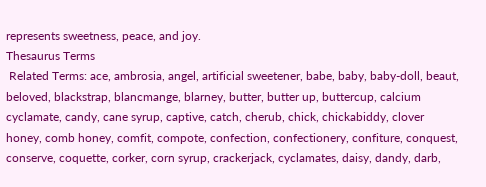represents sweetness, peace, and joy.
Thesaurus Terms
 Related Terms: ace, ambrosia, angel, artificial sweetener, babe, baby, baby-doll, beaut, beloved, blackstrap, blancmange, blarney, butter, butter up, buttercup, calcium cyclamate, candy, cane syrup, captive, catch, cherub, chick, chickabiddy, clover honey, comb honey, comfit, compote, confection, confectionery, confiture, conquest, conserve, coquette, corker, corn syrup, crackerjack, cyclamates, daisy, dandy, darb,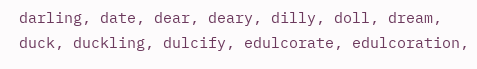darling, date, dear, deary, dilly, doll, dream, duck, duckling, dulcify, edulcorate, edulcoration,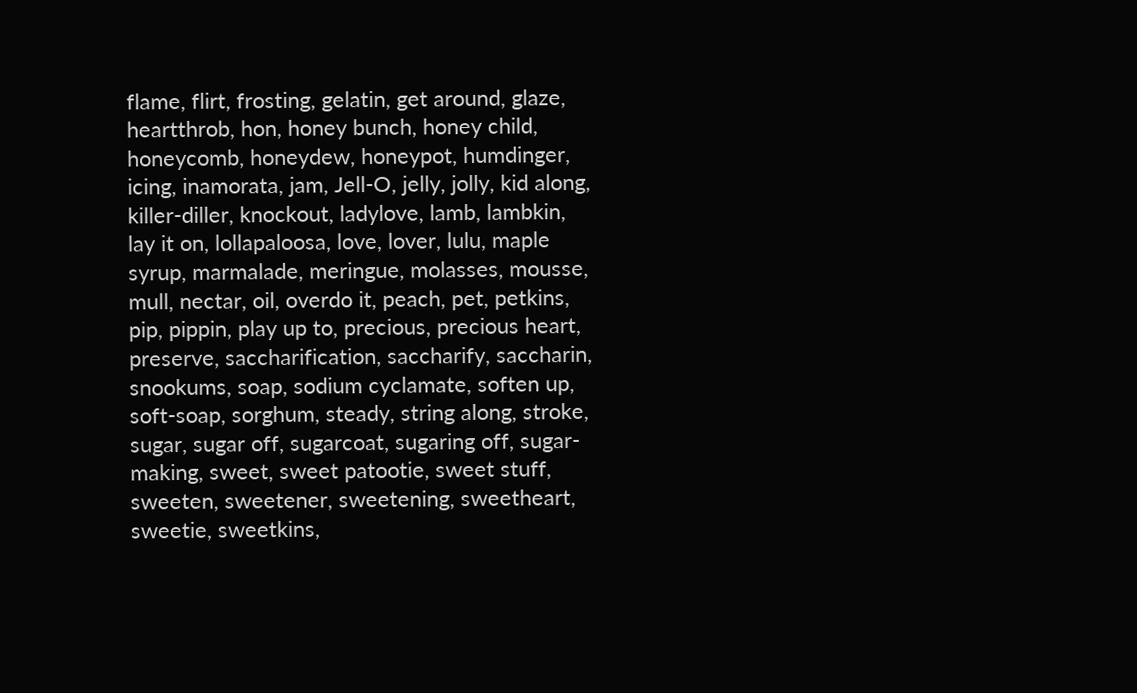flame, flirt, frosting, gelatin, get around, glaze, heartthrob, hon, honey bunch, honey child, honeycomb, honeydew, honeypot, humdinger, icing, inamorata, jam, Jell-O, jelly, jolly, kid along, killer-diller, knockout, ladylove, lamb, lambkin, lay it on, lollapaloosa, love, lover, lulu, maple syrup, marmalade, meringue, molasses, mousse, mull, nectar, oil, overdo it, peach, pet, petkins, pip, pippin, play up to, precious, precious heart, preserve, saccharification, saccharify, saccharin, snookums, soap, sodium cyclamate, soften up, soft-soap, sorghum, steady, string along, stroke, sugar, sugar off, sugarcoat, sugaring off, sugar-making, sweet, sweet patootie, sweet stuff, sweeten, sweetener, sweetening, sweetheart, sweetie, sweetkins,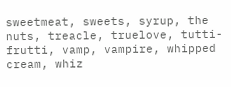sweetmeat, sweets, syrup, the nuts, treacle, truelove, tutti-frutti, vamp, vampire, whipped cream, whiz